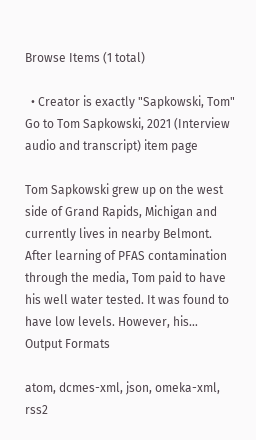Browse Items (1 total)

  • Creator is exactly "Sapkowski, Tom"
Go to Tom Sapkowski, 2021 (Interview audio and transcript) item page

Tom Sapkowski grew up on the west side of Grand Rapids, Michigan and currently lives in nearby Belmont. After learning of PFAS contamination through the media, Tom paid to have his well water tested. It was found to have low levels. However, his…
Output Formats

atom, dcmes-xml, json, omeka-xml, rss2